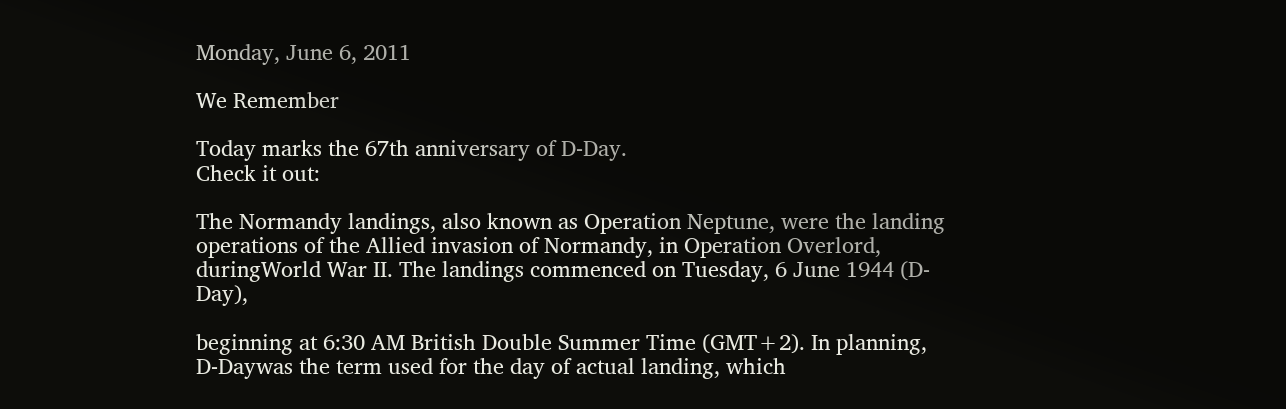Monday, June 6, 2011

We Remember

Today marks the 67th anniversary of D-Day.
Check it out:

The Normandy landings, also known as Operation Neptune, were the landing operations of the Allied invasion of Normandy, in Operation Overlord, duringWorld War II. The landings commenced on Tuesday, 6 June 1944 (D-Day),

beginning at 6:30 AM British Double Summer Time (GMT+2). In planning, D-Daywas the term used for the day of actual landing, which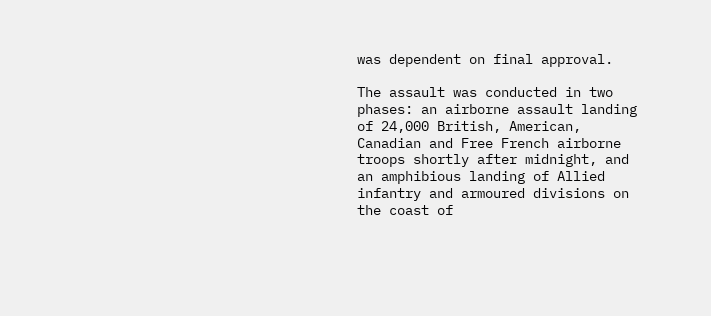was dependent on final approval.

The assault was conducted in two phases: an airborne assault landing of 24,000 British, American, Canadian and Free French airborne troops shortly after midnight, and an amphibious landing of Allied infantry and armoured divisions on the coast of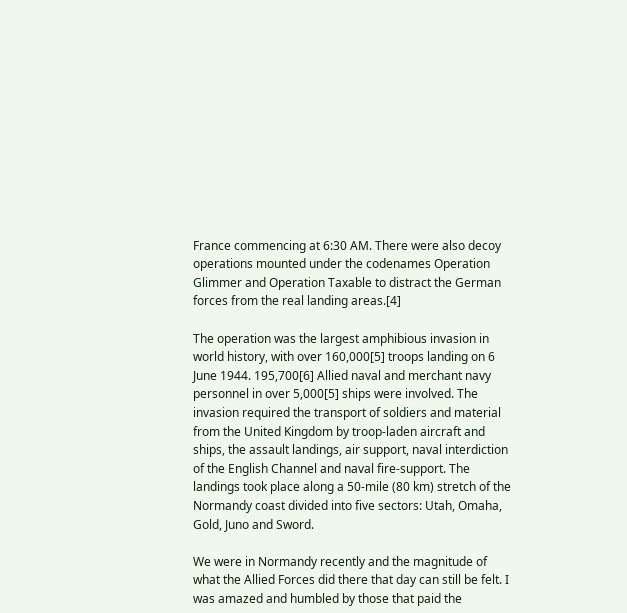France commencing at 6:30 AM. There were also decoy operations mounted under the codenames Operation Glimmer and Operation Taxable to distract the German forces from the real landing areas.[4]

The operation was the largest amphibious invasion in world history, with over 160,000[5] troops landing on 6 June 1944. 195,700[6] Allied naval and merchant navy personnel in over 5,000[5] ships were involved. The invasion required the transport of soldiers and material from the United Kingdom by troop-laden aircraft and ships, the assault landings, air support, naval interdiction of the English Channel and naval fire-support. The landings took place along a 50-mile (80 km) stretch of the Normandy coast divided into five sectors: Utah, Omaha, Gold, Juno and Sword.

We were in Normandy recently and the magnitude of what the Allied Forces did there that day can still be felt. I was amazed and humbled by those that paid the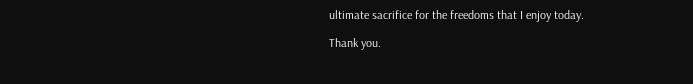ultimate sacrifice for the freedoms that I enjoy today.

Thank you.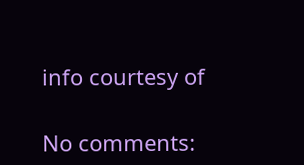info courtesy of

No comments: